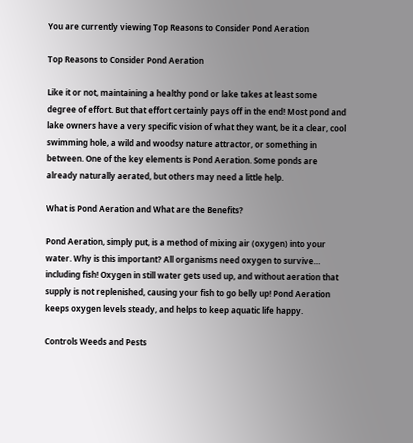You are currently viewing Top Reasons to Consider Pond Aeration

Top Reasons to Consider Pond Aeration

Like it or not, maintaining a healthy pond or lake takes at least some degree of effort. But that effort certainly pays off in the end! Most pond and lake owners have a very specific vision of what they want, be it a clear, cool swimming hole, a wild and woodsy nature attractor, or something in between. One of the key elements is Pond Aeration. Some ponds are already naturally aerated, but others may need a little help.

What is Pond Aeration and What are the Benefits?

Pond Aeration, simply put, is a method of mixing air (oxygen) into your water. Why is this important? All organisms need oxygen to survive… including fish! Oxygen in still water gets used up, and without aeration that supply is not replenished, causing your fish to go belly up! Pond Aeration keeps oxygen levels steady, and helps to keep aquatic life happy.

Controls Weeds and Pests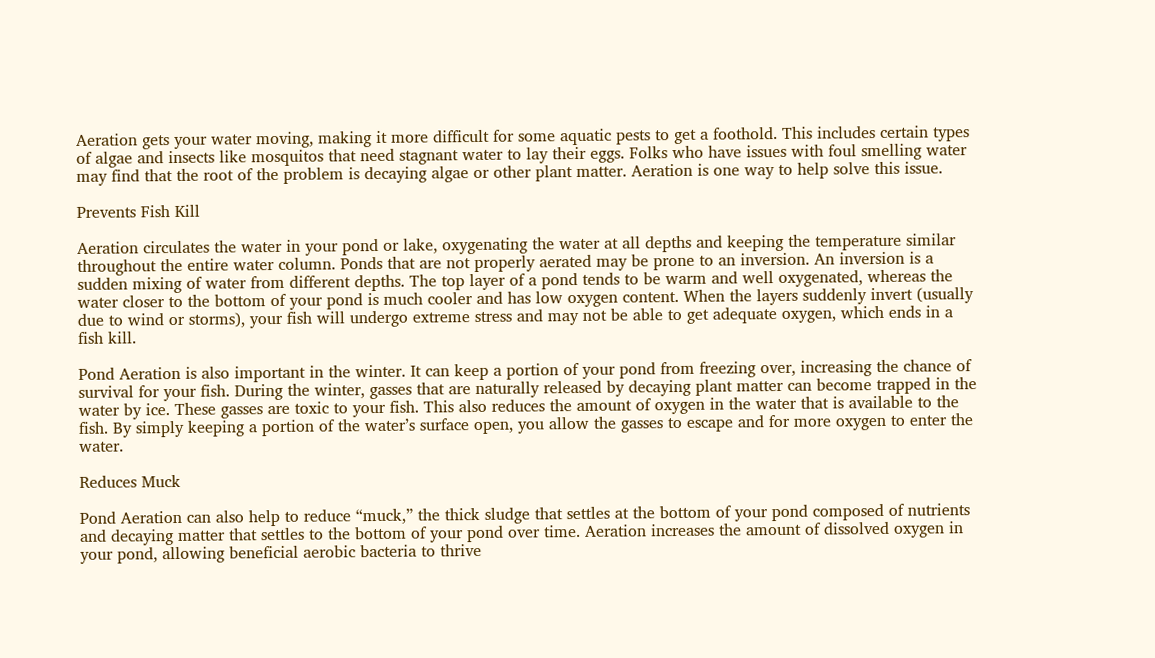Aeration gets your water moving, making it more difficult for some aquatic pests to get a foothold. This includes certain types of algae and insects like mosquitos that need stagnant water to lay their eggs. Folks who have issues with foul smelling water may find that the root of the problem is decaying algae or other plant matter. Aeration is one way to help solve this issue.

Prevents Fish Kill

Aeration circulates the water in your pond or lake, oxygenating the water at all depths and keeping the temperature similar throughout the entire water column. Ponds that are not properly aerated may be prone to an inversion. An inversion is a sudden mixing of water from different depths. The top layer of a pond tends to be warm and well oxygenated, whereas the water closer to the bottom of your pond is much cooler and has low oxygen content. When the layers suddenly invert (usually due to wind or storms), your fish will undergo extreme stress and may not be able to get adequate oxygen, which ends in a fish kill.

Pond Aeration is also important in the winter. It can keep a portion of your pond from freezing over, increasing the chance of survival for your fish. During the winter, gasses that are naturally released by decaying plant matter can become trapped in the water by ice. These gasses are toxic to your fish. This also reduces the amount of oxygen in the water that is available to the fish. By simply keeping a portion of the water’s surface open, you allow the gasses to escape and for more oxygen to enter the water.

Reduces Muck

Pond Aeration can also help to reduce “muck,” the thick sludge that settles at the bottom of your pond composed of nutrients and decaying matter that settles to the bottom of your pond over time. Aeration increases the amount of dissolved oxygen in your pond, allowing beneficial aerobic bacteria to thrive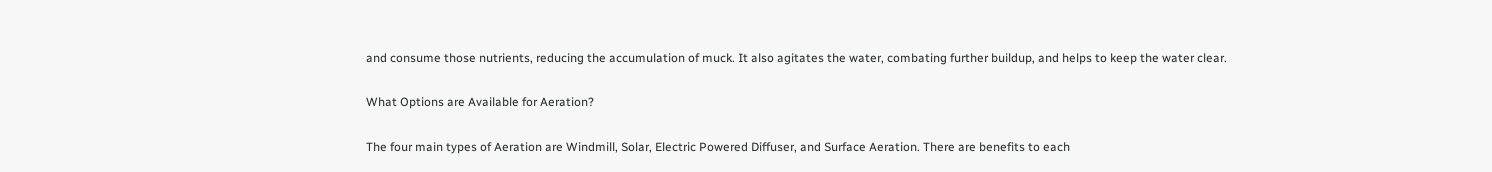and consume those nutrients, reducing the accumulation of muck. It also agitates the water, combating further buildup, and helps to keep the water clear.

What Options are Available for Aeration?

The four main types of Aeration are Windmill, Solar, Electric Powered Diffuser, and Surface Aeration. There are benefits to each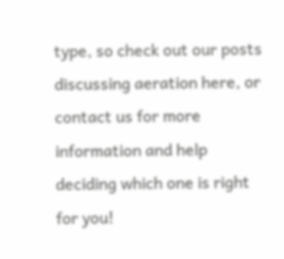type, so check out our posts discussing aeration here, or contact us for more information and help deciding which one is right for you!